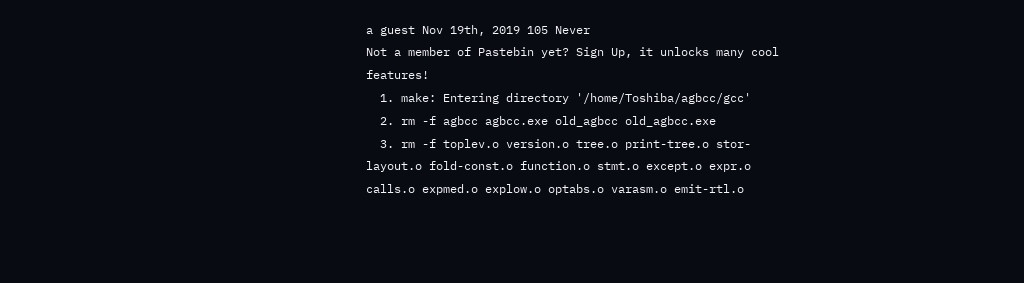a guest Nov 19th, 2019 105 Never
Not a member of Pastebin yet? Sign Up, it unlocks many cool features!
  1. make: Entering directory '/home/Toshiba/agbcc/gcc'
  2. rm -f agbcc agbcc.exe old_agbcc old_agbcc.exe
  3. rm -f toplev.o version.o tree.o print-tree.o stor-layout.o fold-const.o function.o stmt.o except.o expr.o calls.o expmed.o explow.o optabs.o varasm.o emit-rtl.o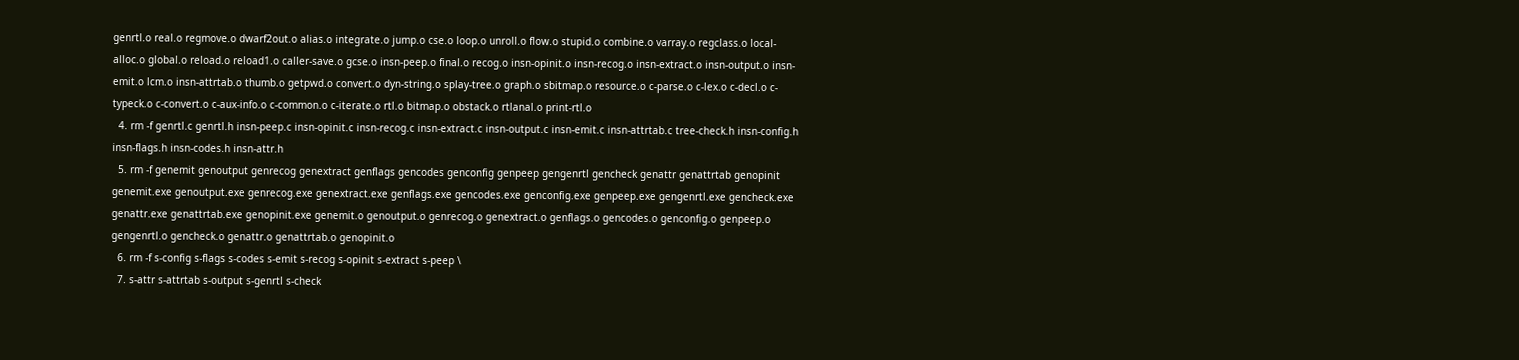genrtl.o real.o regmove.o dwarf2out.o alias.o integrate.o jump.o cse.o loop.o unroll.o flow.o stupid.o combine.o varray.o regclass.o local-alloc.o global.o reload.o reload1.o caller-save.o gcse.o insn-peep.o final.o recog.o insn-opinit.o insn-recog.o insn-extract.o insn-output.o insn-emit.o lcm.o insn-attrtab.o thumb.o getpwd.o convert.o dyn-string.o splay-tree.o graph.o sbitmap.o resource.o c-parse.o c-lex.o c-decl.o c-typeck.o c-convert.o c-aux-info.o c-common.o c-iterate.o rtl.o bitmap.o obstack.o rtlanal.o print-rtl.o
  4. rm -f genrtl.c genrtl.h insn-peep.c insn-opinit.c insn-recog.c insn-extract.c insn-output.c insn-emit.c insn-attrtab.c tree-check.h insn-config.h insn-flags.h insn-codes.h insn-attr.h
  5. rm -f genemit genoutput genrecog genextract genflags gencodes genconfig genpeep gengenrtl gencheck genattr genattrtab genopinit genemit.exe genoutput.exe genrecog.exe genextract.exe genflags.exe gencodes.exe genconfig.exe genpeep.exe gengenrtl.exe gencheck.exe genattr.exe genattrtab.exe genopinit.exe genemit.o genoutput.o genrecog.o genextract.o genflags.o gencodes.o genconfig.o genpeep.o gengenrtl.o gencheck.o genattr.o genattrtab.o genopinit.o
  6. rm -f s-config s-flags s-codes s-emit s-recog s-opinit s-extract s-peep \
  7. s-attr s-attrtab s-output s-genrtl s-check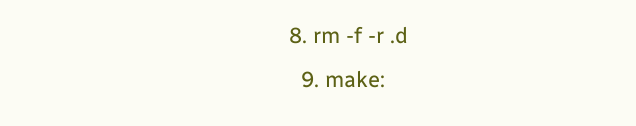8. rm -f -r .d
  9. make: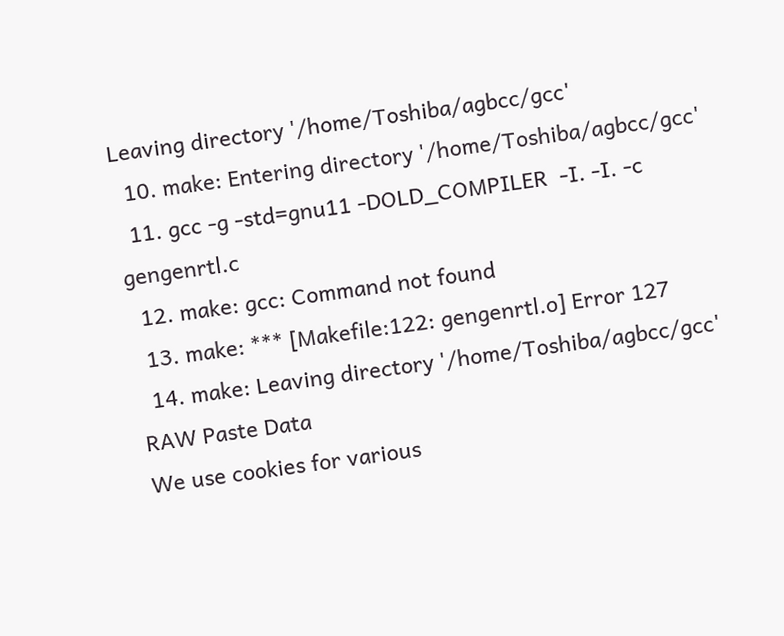Leaving directory '/home/Toshiba/agbcc/gcc'
  10. make: Entering directory '/home/Toshiba/agbcc/gcc'
  11. gcc -g -std=gnu11 -DOLD_COMPILER  -I. -I. -c gengenrtl.c
  12. make: gcc: Command not found
  13. make: *** [Makefile:122: gengenrtl.o] Error 127
  14. make: Leaving directory '/home/Toshiba/agbcc/gcc'
RAW Paste Data
We use cookies for various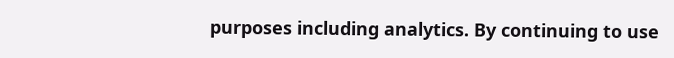purposes including analytics. By continuing to use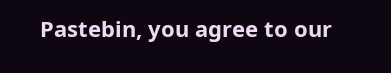Pastebin, you agree to our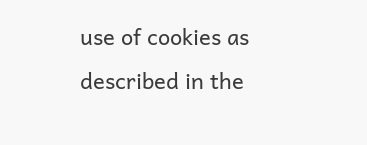use of cookies as described in the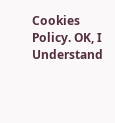Cookies Policy. OK, I Understand